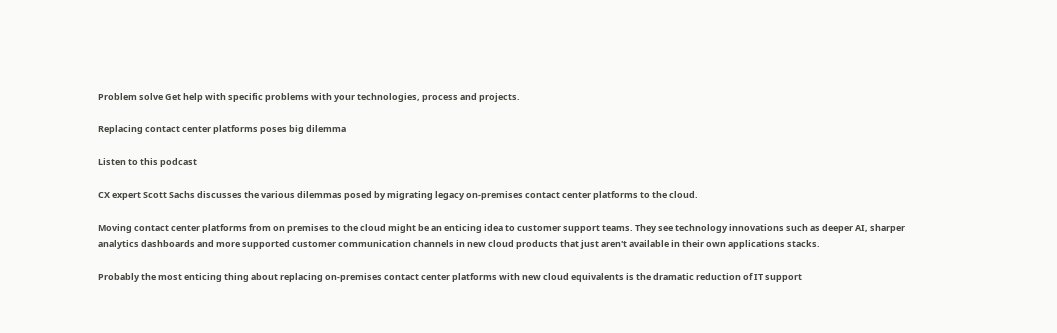Problem solve Get help with specific problems with your technologies, process and projects.

Replacing contact center platforms poses big dilemma

Listen to this podcast

CX expert Scott Sachs discusses the various dilemmas posed by migrating legacy on-premises contact center platforms to the cloud.

Moving contact center platforms from on premises to the cloud might be an enticing idea to customer support teams. They see technology innovations such as deeper AI, sharper analytics dashboards and more supported customer communication channels in new cloud products that just aren't available in their own applications stacks.

Probably the most enticing thing about replacing on-premises contact center platforms with new cloud equivalents is the dramatic reduction of IT support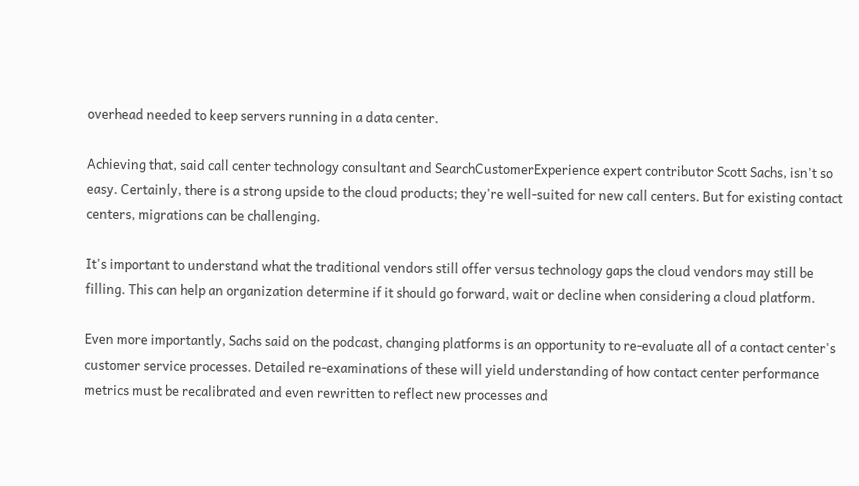overhead needed to keep servers running in a data center.

Achieving that, said call center technology consultant and SearchCustomerExperience expert contributor Scott Sachs, isn't so easy. Certainly, there is a strong upside to the cloud products; they're well-suited for new call centers. But for existing contact centers, migrations can be challenging.

It's important to understand what the traditional vendors still offer versus technology gaps the cloud vendors may still be filling. This can help an organization determine if it should go forward, wait or decline when considering a cloud platform.

Even more importantly, Sachs said on the podcast, changing platforms is an opportunity to re-evaluate all of a contact center's customer service processes. Detailed re-examinations of these will yield understanding of how contact center performance metrics must be recalibrated and even rewritten to reflect new processes and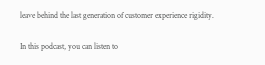leave behind the last generation of customer experience rigidity.

In this podcast, you can listen to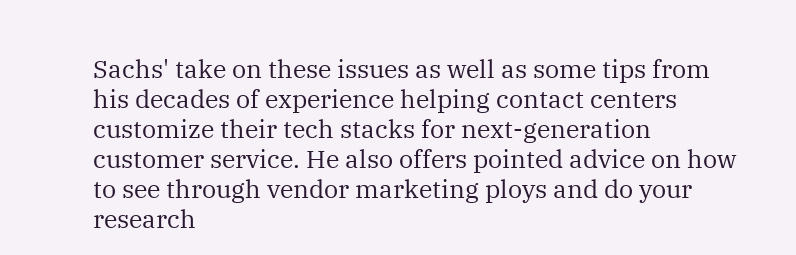Sachs' take on these issues as well as some tips from his decades of experience helping contact centers customize their tech stacks for next-generation customer service. He also offers pointed advice on how to see through vendor marketing ploys and do your research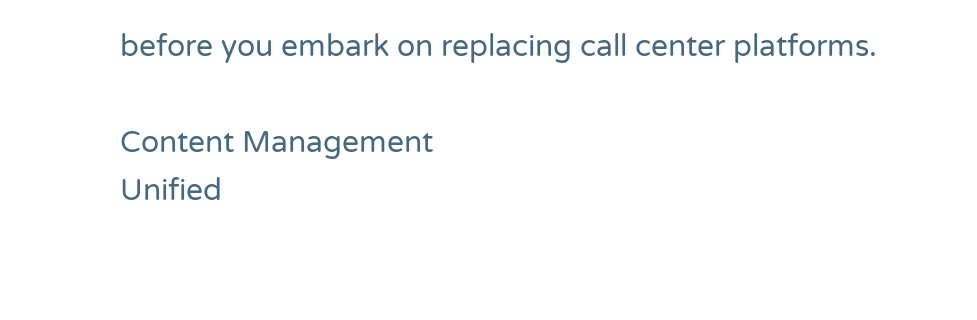before you embark on replacing call center platforms.

Content Management
Unified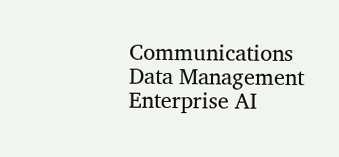Communications
Data Management
Enterprise AI